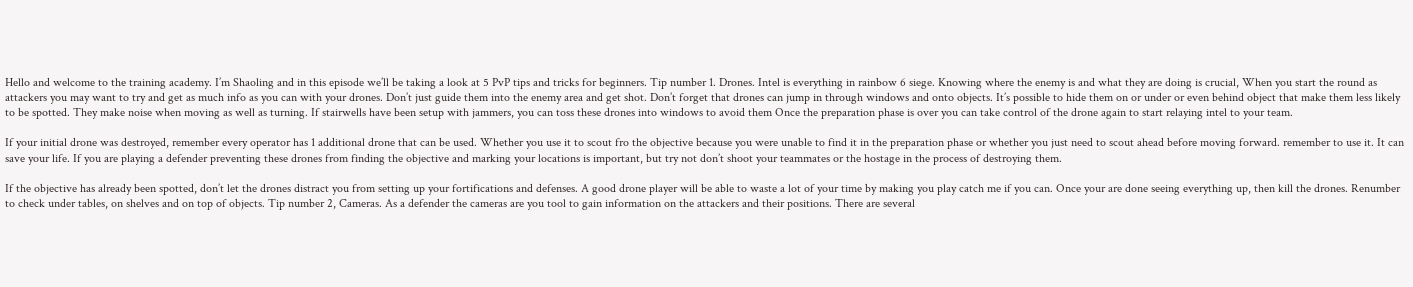Hello and welcome to the training academy. I’m Shaoling and in this episode we’ll be taking a look at 5 PvP tips and tricks for beginners. Tip number 1. Drones. Intel is everything in rainbow 6 siege. Knowing where the enemy is and what they are doing is crucial, When you start the round as attackers you may want to try and get as much info as you can with your drones. Don’t just guide them into the enemy area and get shot. Don’t forget that drones can jump in through windows and onto objects. It’s possible to hide them on or under or even behind object that make them less likely to be spotted. They make noise when moving as well as turning. If stairwells have been setup with jammers, you can toss these drones into windows to avoid them Once the preparation phase is over you can take control of the drone again to start relaying intel to your team.

If your initial drone was destroyed, remember every operator has 1 additional drone that can be used. Whether you use it to scout fro the objective because you were unable to find it in the preparation phase or whether you just need to scout ahead before moving forward. remember to use it. It can save your life. If you are playing a defender preventing these drones from finding the objective and marking your locations is important, but try not don’t shoot your teammates or the hostage in the process of destroying them.

If the objective has already been spotted, don’t let the drones distract you from setting up your fortifications and defenses. A good drone player will be able to waste a lot of your time by making you play catch me if you can. Once your are done seeing everything up, then kill the drones. Renumber to check under tables, on shelves and on top of objects. Tip number 2, Cameras. As a defender the cameras are you tool to gain information on the attackers and their positions. There are several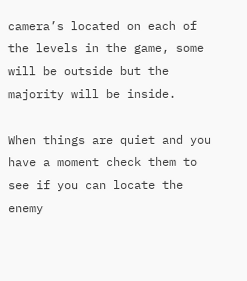camera’s located on each of the levels in the game, some will be outside but the majority will be inside.

When things are quiet and you have a moment check them to see if you can locate the enemy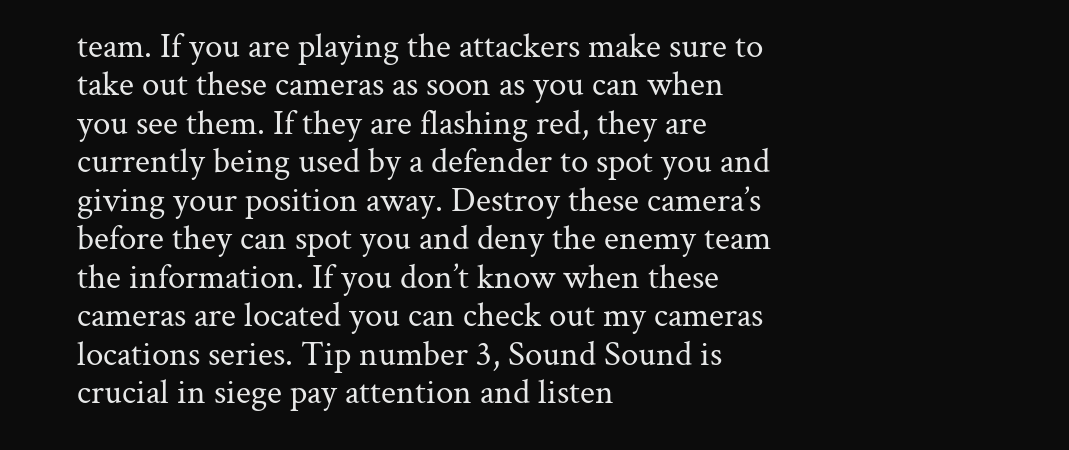team. If you are playing the attackers make sure to take out these cameras as soon as you can when you see them. If they are flashing red, they are currently being used by a defender to spot you and giving your position away. Destroy these camera’s before they can spot you and deny the enemy team the information. If you don’t know when these cameras are located you can check out my cameras locations series. Tip number 3, Sound Sound is crucial in siege pay attention and listen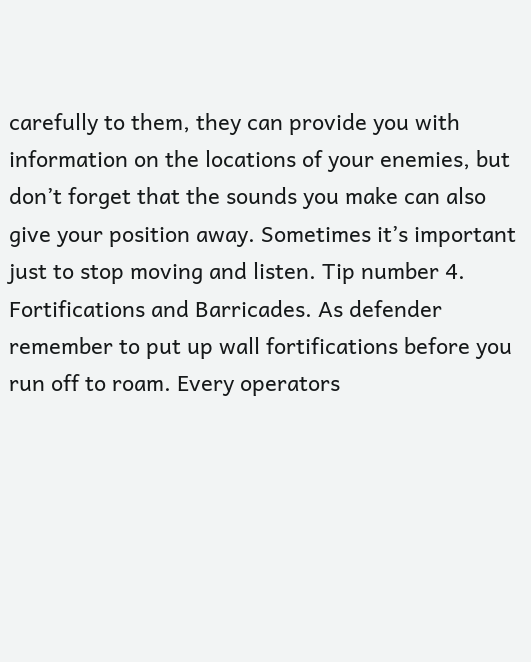carefully to them, they can provide you with information on the locations of your enemies, but don’t forget that the sounds you make can also give your position away. Sometimes it’s important just to stop moving and listen. Tip number 4. Fortifications and Barricades. As defender remember to put up wall fortifications before you run off to roam. Every operators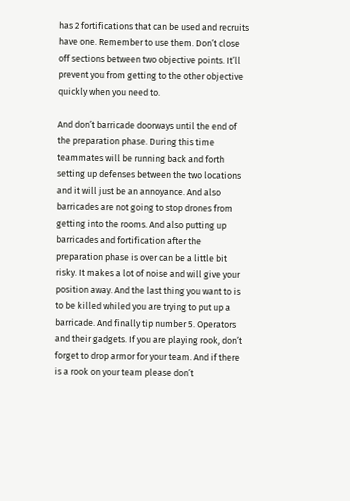has 2 fortifications that can be used and recruits have one. Remember to use them. Don’t close off sections between two objective points. It’ll prevent you from getting to the other objective quickly when you need to.

And don’t barricade doorways until the end of the preparation phase. During this time teammates will be running back and forth setting up defenses between the two locations and it will just be an annoyance. And also barricades are not going to stop drones from getting into the rooms. And also putting up barricades and fortification after the preparation phase is over can be a little bit risky. It makes a lot of noise and will give your position away. And the last thing you want to is to be killed whiled you are trying to put up a barricade. And finally tip number 5. Operators and their gadgets. If you are playing rook, don’t forget to drop armor for your team. And if there is a rook on your team please don’t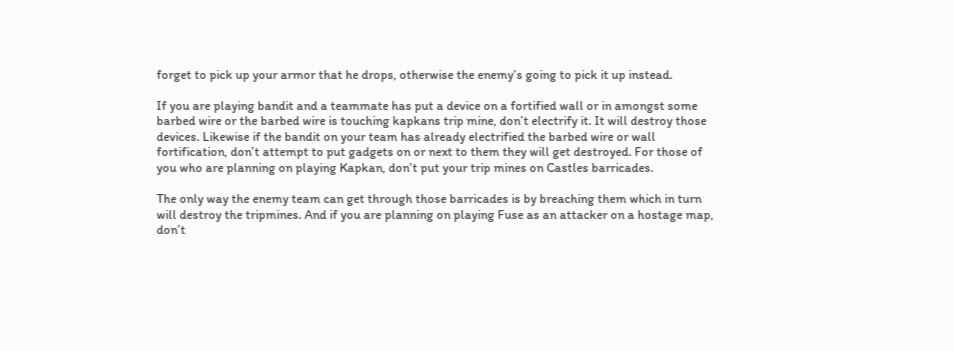forget to pick up your armor that he drops, otherwise the enemy’s going to pick it up instead.

If you are playing bandit and a teammate has put a device on a fortified wall or in amongst some barbed wire or the barbed wire is touching kapkans trip mine, don’t electrify it. It will destroy those devices. Likewise if the bandit on your team has already electrified the barbed wire or wall fortification, don’t attempt to put gadgets on or next to them they will get destroyed. For those of you who are planning on playing Kapkan, don’t put your trip mines on Castles barricades.

The only way the enemy team can get through those barricades is by breaching them which in turn will destroy the tripmines. And if you are planning on playing Fuse as an attacker on a hostage map, don’t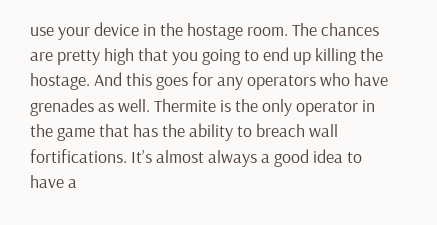use your device in the hostage room. The chances are pretty high that you going to end up killing the hostage. And this goes for any operators who have grenades as well. Thermite is the only operator in the game that has the ability to breach wall fortifications. It’s almost always a good idea to have a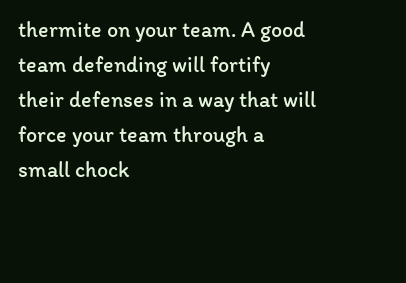thermite on your team. A good team defending will fortify their defenses in a way that will force your team through a small chock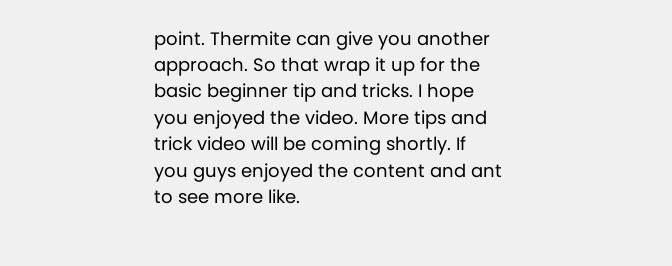point. Thermite can give you another approach. So that wrap it up for the basic beginner tip and tricks. I hope you enjoyed the video. More tips and trick video will be coming shortly. If you guys enjoyed the content and ant to see more like.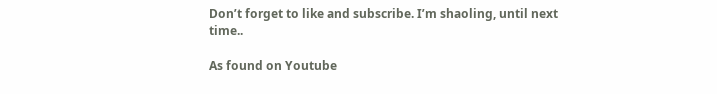Don’t forget to like and subscribe. I’m shaoling, until next time..

As found on Youtube